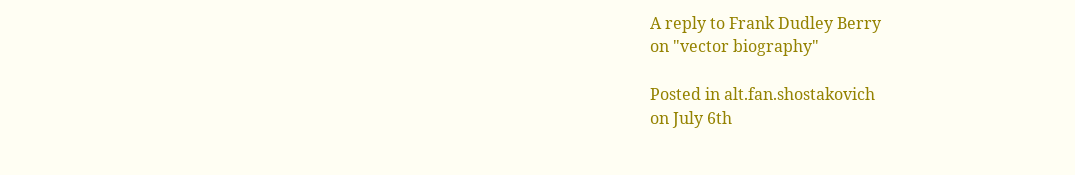A reply to Frank Dudley Berry
on "vector biography"

Posted in alt.fan.shostakovich
on July 6th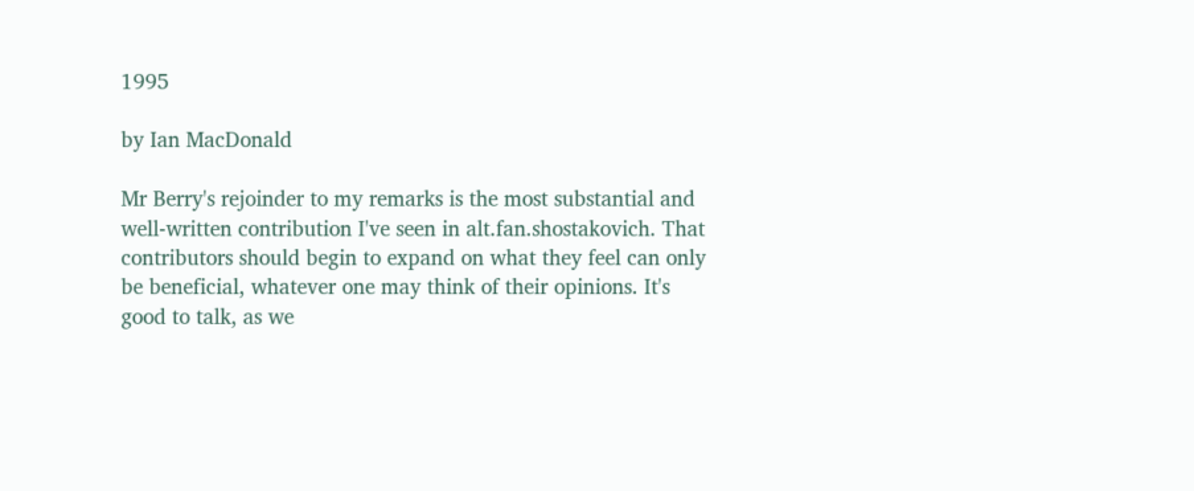1995

by Ian MacDonald

Mr Berry's rejoinder to my remarks is the most substantial and well-written contribution I've seen in alt.fan.shostakovich. That contributors should begin to expand on what they feel can only be beneficial, whatever one may think of their opinions. It's good to talk, as we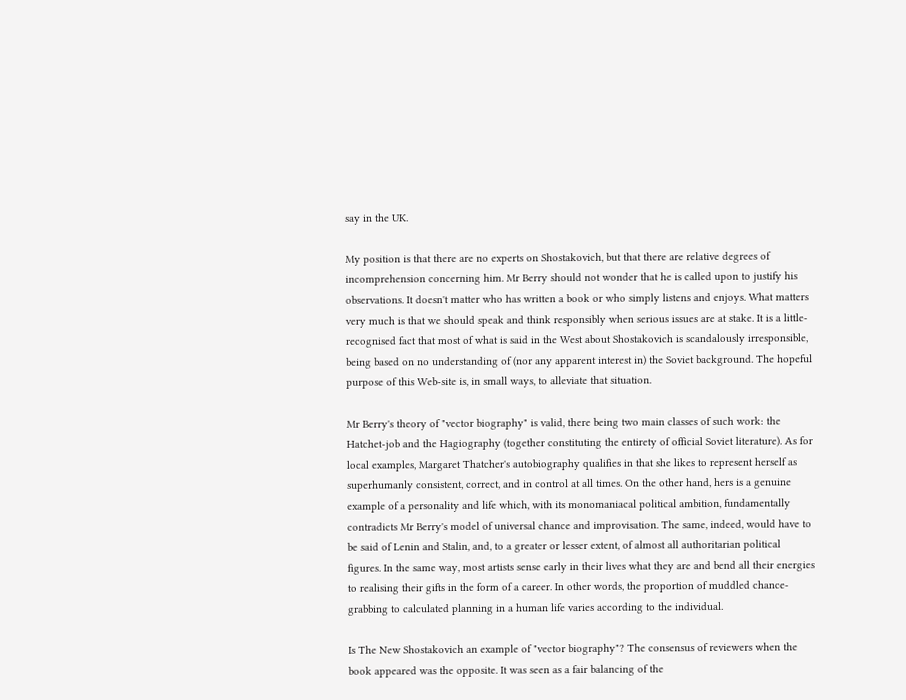say in the UK.

My position is that there are no experts on Shostakovich, but that there are relative degrees of incomprehension concerning him. Mr Berry should not wonder that he is called upon to justify his observations. It doesn't matter who has written a book or who simply listens and enjoys. What matters very much is that we should speak and think responsibly when serious issues are at stake. It is a little-recognised fact that most of what is said in the West about Shostakovich is scandalously irresponsible, being based on no understanding of (nor any apparent interest in) the Soviet background. The hopeful purpose of this Web-site is, in small ways, to alleviate that situation.

Mr Berry's theory of "vector biography" is valid, there being two main classes of such work: the Hatchet-job and the Hagiography (together constituting the entirety of official Soviet literature). As for local examples, Margaret Thatcher's autobiography qualifies in that she likes to represent herself as superhumanly consistent, correct, and in control at all times. On the other hand, hers is a genuine example of a personality and life which, with its monomaniacal political ambition, fundamentally contradicts Mr Berry's model of universal chance and improvisation. The same, indeed, would have to be said of Lenin and Stalin, and, to a greater or lesser extent, of almost all authoritarian political figures. In the same way, most artists sense early in their lives what they are and bend all their energies to realising their gifts in the form of a career. In other words, the proportion of muddled chance-grabbing to calculated planning in a human life varies according to the individual.

Is The New Shostakovich an example of "vector biography"? The consensus of reviewers when the book appeared was the opposite. It was seen as a fair balancing of the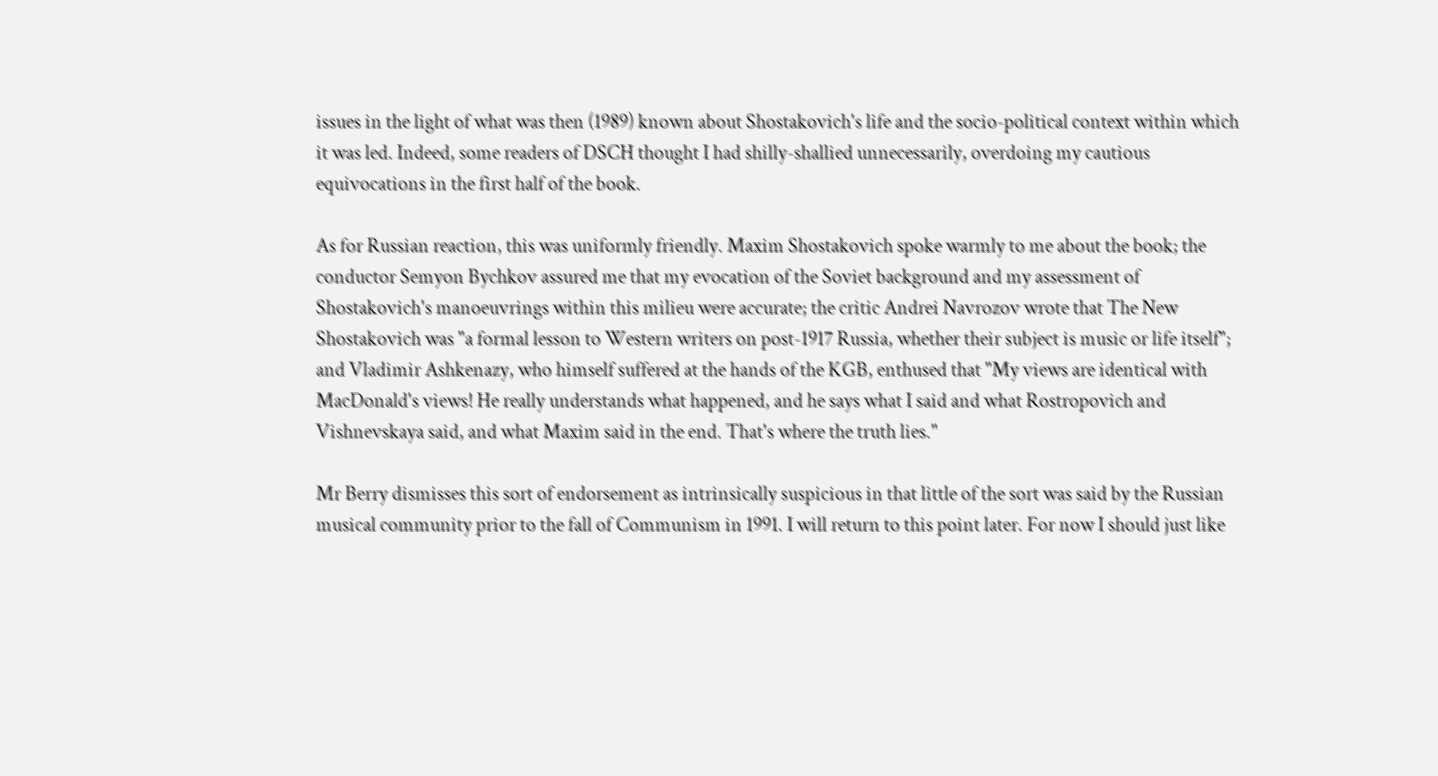issues in the light of what was then (1989) known about Shostakovich's life and the socio-political context within which it was led. Indeed, some readers of DSCH thought I had shilly-shallied unnecessarily, overdoing my cautious equivocations in the first half of the book.

As for Russian reaction, this was uniformly friendly. Maxim Shostakovich spoke warmly to me about the book; the conductor Semyon Bychkov assured me that my evocation of the Soviet background and my assessment of Shostakovich's manoeuvrings within this milieu were accurate; the critic Andrei Navrozov wrote that The New Shostakovich was "a formal lesson to Western writers on post-1917 Russia, whether their subject is music or life itself"; and Vladimir Ashkenazy, who himself suffered at the hands of the KGB, enthused that "My views are identical with MacDonald's views! He really understands what happened, and he says what I said and what Rostropovich and Vishnevskaya said, and what Maxim said in the end. That's where the truth lies."

Mr Berry dismisses this sort of endorsement as intrinsically suspicious in that little of the sort was said by the Russian musical community prior to the fall of Communism in 1991. I will return to this point later. For now I should just like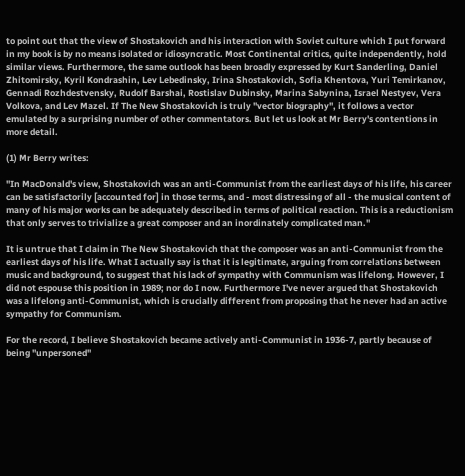to point out that the view of Shostakovich and his interaction with Soviet culture which I put forward in my book is by no means isolated or idiosyncratic. Most Continental critics, quite independently, hold similar views. Furthermore, the same outlook has been broadly expressed by Kurt Sanderling, Daniel Zhitomirsky, Kyril Kondrashin, Lev Lebedinsky, Irina Shostakovich, Sofia Khentova, Yuri Temirkanov, Gennadi Rozhdestvensky, Rudolf Barshai, Rostislav Dubinsky, Marina Sabynina, Israel Nestyev, Vera Volkova, and Lev Mazel. If The New Shostakovich is truly "vector biography", it follows a vector emulated by a surprising number of other commentators. But let us look at Mr Berry's contentions in more detail.

(1) Mr Berry writes:

"In MacDonald's view, Shostakovich was an anti-Communist from the earliest days of his life, his career can be satisfactorily [accounted for] in those terms, and - most distressing of all - the musical content of many of his major works can be adequately described in terms of political reaction. This is a reductionism that only serves to trivialize a great composer and an inordinately complicated man."

It is untrue that I claim in The New Shostakovich that the composer was an anti-Communist from the earliest days of his life. What I actually say is that it is legitimate, arguing from correlations between music and background, to suggest that his lack of sympathy with Communism was lifelong. However, I did not espouse this position in 1989; nor do I now. Furthermore I've never argued that Shostakovich was a lifelong anti-Communist, which is crucially different from proposing that he never had an active sympathy for Communism.

For the record, I believe Shostakovich became actively anti-Communist in 1936-7, partly because of being "unpersoned"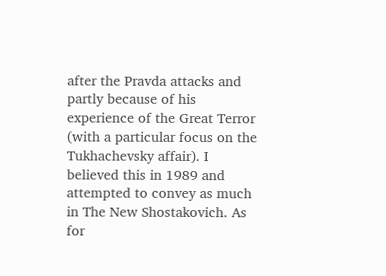after the Pravda attacks and partly because of his experience of the Great Terror (with a particular focus on the Tukhachevsky affair). I believed this in 1989 and attempted to convey as much in The New Shostakovich. As for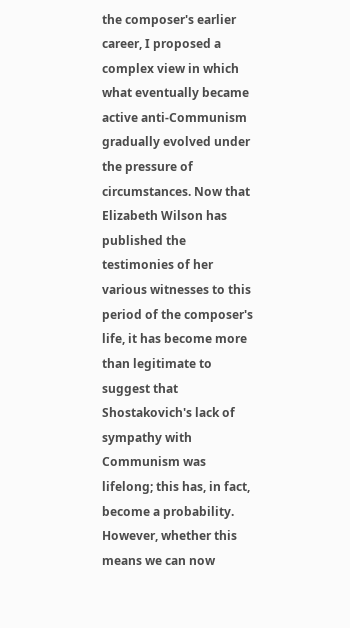the composer's earlier career, I proposed a complex view in which what eventually became active anti-Communism gradually evolved under the pressure of circumstances. Now that Elizabeth Wilson has published the testimonies of her various witnesses to this period of the composer's life, it has become more than legitimate to suggest that Shostakovich's lack of sympathy with Communism was lifelong; this has, in fact, become a probability. However, whether this means we can now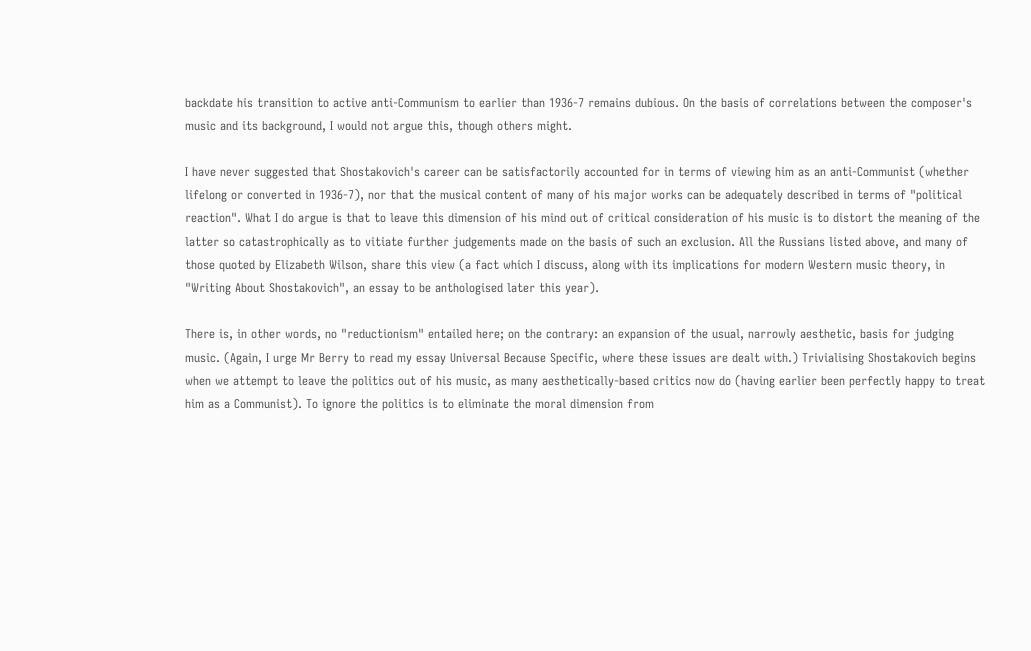backdate his transition to active anti-Communism to earlier than 1936-7 remains dubious. On the basis of correlations between the composer's music and its background, I would not argue this, though others might.

I have never suggested that Shostakovich's career can be satisfactorily accounted for in terms of viewing him as an anti-Communist (whether lifelong or converted in 1936-7), nor that the musical content of many of his major works can be adequately described in terms of "political reaction". What I do argue is that to leave this dimension of his mind out of critical consideration of his music is to distort the meaning of the latter so catastrophically as to vitiate further judgements made on the basis of such an exclusion. All the Russians listed above, and many of those quoted by Elizabeth Wilson, share this view (a fact which I discuss, along with its implications for modern Western music theory, in "Writing About Shostakovich", an essay to be anthologised later this year).

There is, in other words, no "reductionism" entailed here; on the contrary: an expansion of the usual, narrowly aesthetic, basis for judging music. (Again, I urge Mr Berry to read my essay Universal Because Specific, where these issues are dealt with.) Trivialising Shostakovich begins when we attempt to leave the politics out of his music, as many aesthetically-based critics now do (having earlier been perfectly happy to treat him as a Communist). To ignore the politics is to eliminate the moral dimension from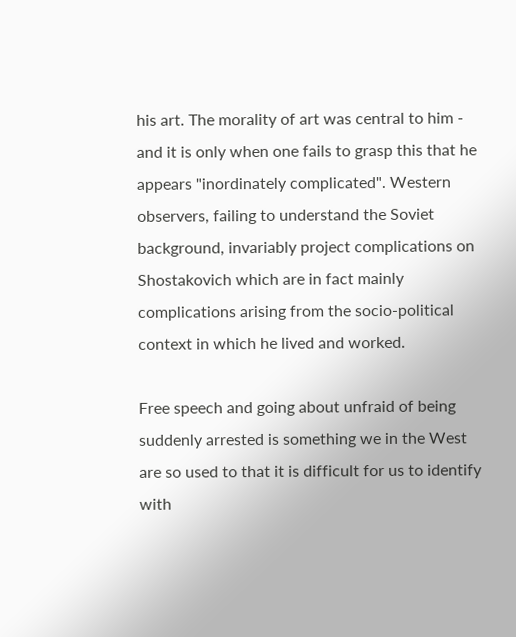his art. The morality of art was central to him - and it is only when one fails to grasp this that he appears "inordinately complicated". Western observers, failing to understand the Soviet background, invariably project complications on Shostakovich which are in fact mainly complications arising from the socio-political context in which he lived and worked.

Free speech and going about unfraid of being suddenly arrested is something we in the West are so used to that it is difficult for us to identify with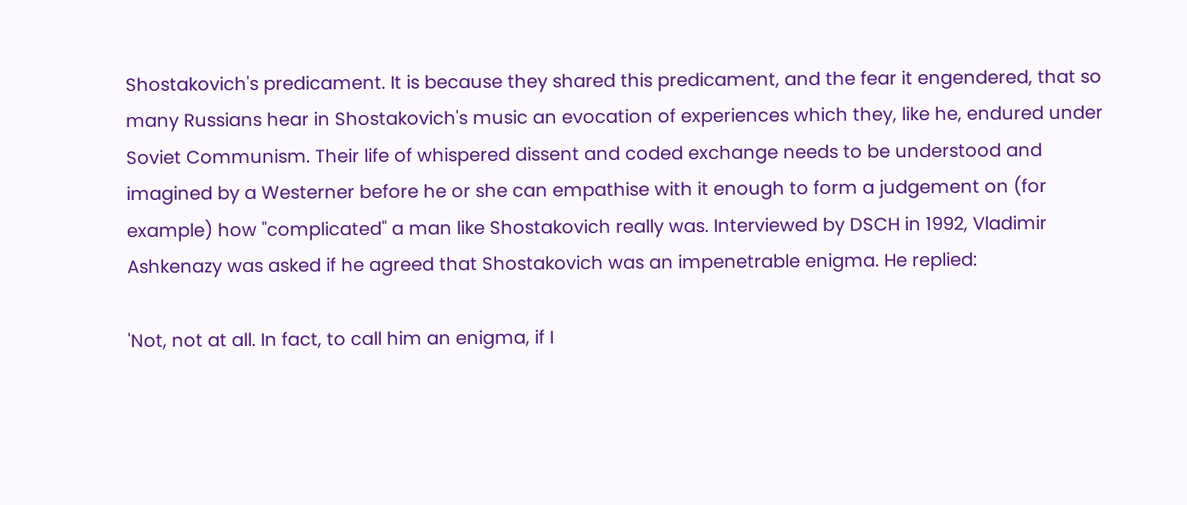Shostakovich's predicament. It is because they shared this predicament, and the fear it engendered, that so many Russians hear in Shostakovich's music an evocation of experiences which they, like he, endured under Soviet Communism. Their life of whispered dissent and coded exchange needs to be understood and imagined by a Westerner before he or she can empathise with it enough to form a judgement on (for example) how "complicated" a man like Shostakovich really was. Interviewed by DSCH in 1992, Vladimir Ashkenazy was asked if he agreed that Shostakovich was an impenetrable enigma. He replied:

'Not, not at all. In fact, to call him an enigma, if I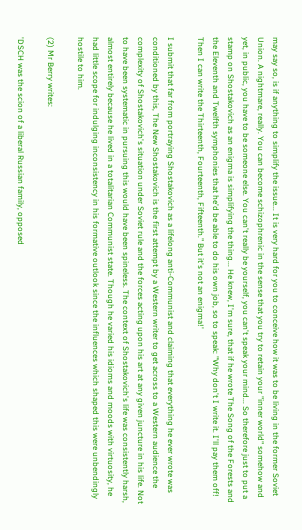may say so, is if anything to simplify the issue... It is very hard for you to conceive how it was to be living in the former Soviet Union. A nightmare, really. You can become schizophrenic in the sense that you try to retain your "inner world" somehow and yet, in public, you have to be someone else. You can't really be yourself, you can't speak your mind... So therefore just to put a stamp on Shostakovich as an enigma is simplifying the thing... He knew, I'm sure, that if he wrote The Song of the Forests and the Eleventh and Twelfth symphonies that he'd be able to do his own job, so to speak: "Why don't I write it. I'll pay them off! Then I can write the Thirteenth, Fourteenth, Fifteenth." But it's not an enigma!'

I submit that far from portraying Shostakovich as a lifelong anti-Communist and claiming that everything he ever wrote was conditioned by this, The New Shostakovich is the first attempt by a Western writer to get across to a Western audience the complexity of Shostakovich's situation under Soviet rule and the forces acting upon his art at any given juncture in his life. Not to have been systematic in pursuing this would have been spineless. The context of Shostakovich's life was consistently harsh, almost entirely because he lived in a totalitarian Communist state. Though he varied his idioms and moods with virtuosity, he had little scope for indulging inconsistency in his formative outlook since the influences which shaped this were unbendingly hostile to him.

(2) Mr Berry writes:

'DSCH was the scion of a liberal Russian family, opposed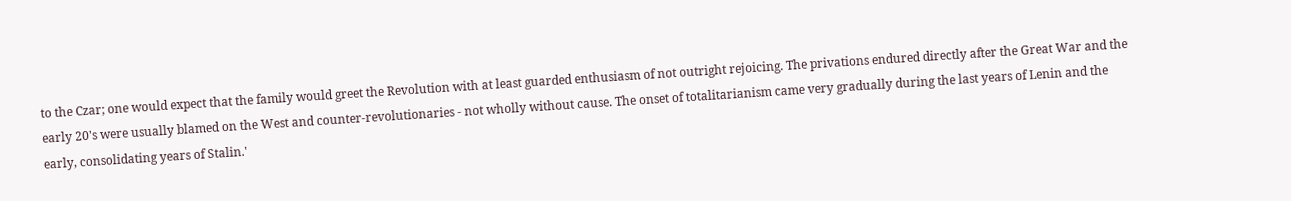to the Czar; one would expect that the family would greet the Revolution with at least guarded enthusiasm of not outright rejoicing. The privations endured directly after the Great War and the early 20's were usually blamed on the West and counter-revolutionaries - not wholly without cause. The onset of totalitarianism came very gradually during the last years of Lenin and the early, consolidating years of Stalin.'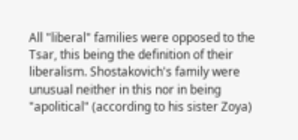All "liberal" families were opposed to the Tsar, this being the definition of their liberalism. Shostakovich's family were unusual neither in this nor in being "apolitical" (according to his sister Zoya)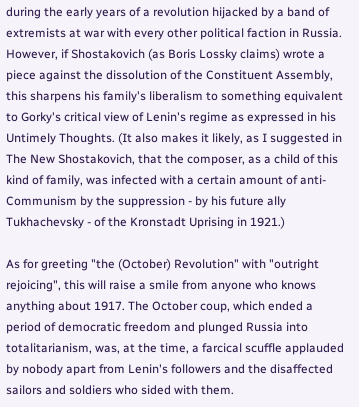during the early years of a revolution hijacked by a band of extremists at war with every other political faction in Russia. However, if Shostakovich (as Boris Lossky claims) wrote a piece against the dissolution of the Constituent Assembly, this sharpens his family's liberalism to something equivalent to Gorky's critical view of Lenin's regime as expressed in his Untimely Thoughts. (It also makes it likely, as I suggested in The New Shostakovich, that the composer, as a child of this kind of family, was infected with a certain amount of anti-Communism by the suppression - by his future ally Tukhachevsky - of the Kronstadt Uprising in 1921.)

As for greeting "the (October) Revolution" with "outright rejoicing", this will raise a smile from anyone who knows anything about 1917. The October coup, which ended a period of democratic freedom and plunged Russia into totalitarianism, was, at the time, a farcical scuffle applauded by nobody apart from Lenin's followers and the disaffected sailors and soldiers who sided with them.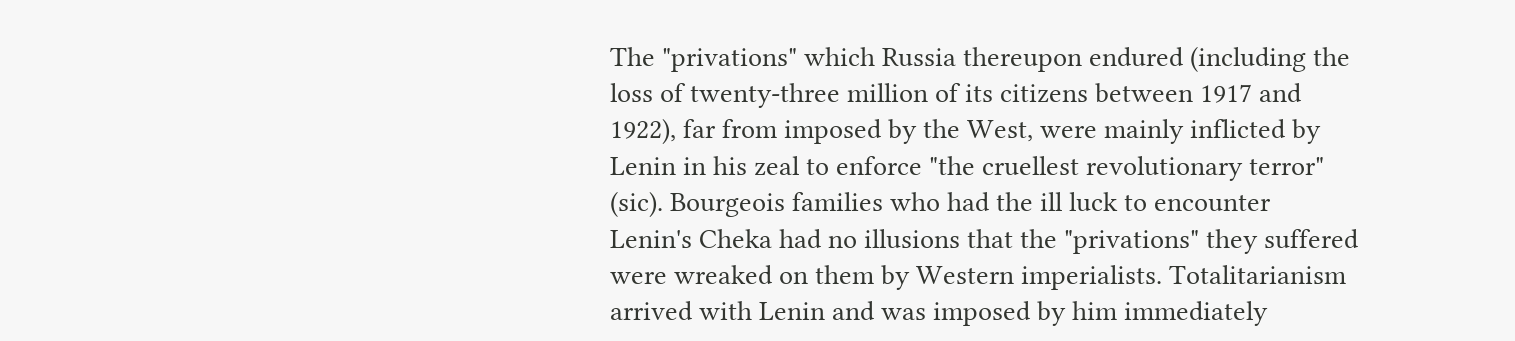The "privations" which Russia thereupon endured (including the loss of twenty-three million of its citizens between 1917 and 1922), far from imposed by the West, were mainly inflicted by Lenin in his zeal to enforce "the cruellest revolutionary terror" (sic). Bourgeois families who had the ill luck to encounter Lenin's Cheka had no illusions that the "privations" they suffered were wreaked on them by Western imperialists. Totalitarianism arrived with Lenin and was imposed by him immediately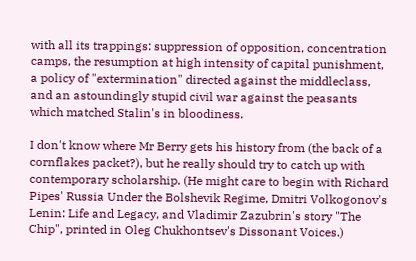with all its trappings: suppression of opposition, concentration camps, the resumption at high intensity of capital punishment, a policy of "extermination" directed against the middleclass, and an astoundingly stupid civil war against the peasants which matched Stalin's in bloodiness.

I don't know where Mr Berry gets his history from (the back of a cornflakes packet?), but he really should try to catch up with contemporary scholarship. (He might care to begin with Richard Pipes' Russia Under the Bolshevik Regime, Dmitri Volkogonov's Lenin: Life and Legacy, and Vladimir Zazubrin's story "The Chip", printed in Oleg Chukhontsev's Dissonant Voices.)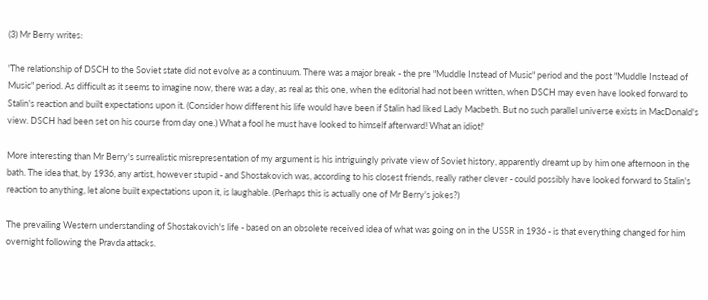(3) Mr Berry writes:

'The relationship of DSCH to the Soviet state did not evolve as a continuum. There was a major break - the pre "Muddle Instead of Music" period and the post "Muddle Instead of Music" period. As difficult as it seems to imagine now, there was a day, as real as this one, when the editorial had not been written, when DSCH may even have looked forward to Stalin's reaction and built expectations upon it. (Consider how different his life would have been if Stalin had liked Lady Macbeth. But no such parallel universe exists in MacDonald's view. DSCH had been set on his course from day one.) What a fool he must have looked to himself afterward! What an idiot!'

More interesting than Mr Berry's surrealistic misrepresentation of my argument is his intriguingly private view of Soviet history, apparently dreamt up by him one afternoon in the bath. The idea that, by 1936, any artist, however stupid - and Shostakovich was, according to his closest friends, really rather clever - could possibly have looked forward to Stalin's reaction to anything, let alone built expectations upon it, is laughable. (Perhaps this is actually one of Mr Berry's jokes?)

The prevailing Western understanding of Shostakovich's life - based on an obsolete received idea of what was going on in the USSR in 1936 - is that everything changed for him overnight following the Pravda attacks.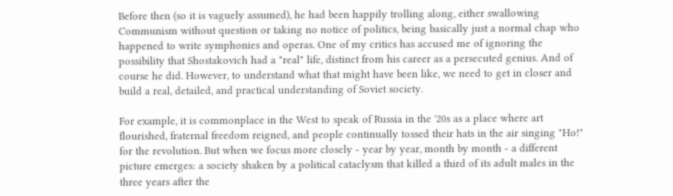Before then (so it is vaguely assumed), he had been happily trolling along, either swallowing Communism without question or taking no notice of politics, being basically just a normal chap who happened to write symphonies and operas. One of my critics has accused me of ignoring the possibility that Shostakovich had a "real" life, distinct from his career as a persecuted genius. And of course he did. However, to understand what that might have been like, we need to get in closer and build a real, detailed, and practical understanding of Soviet society.

For example, it is commonplace in the West to speak of Russia in the '20s as a place where art flourished, fraternal freedom reigned, and people continually tossed their hats in the air singing "Ho!" for the revolution. But when we focus more closely - year by year, month by month - a different picture emerges: a society shaken by a political cataclysm that killed a third of its adult males in the three years after the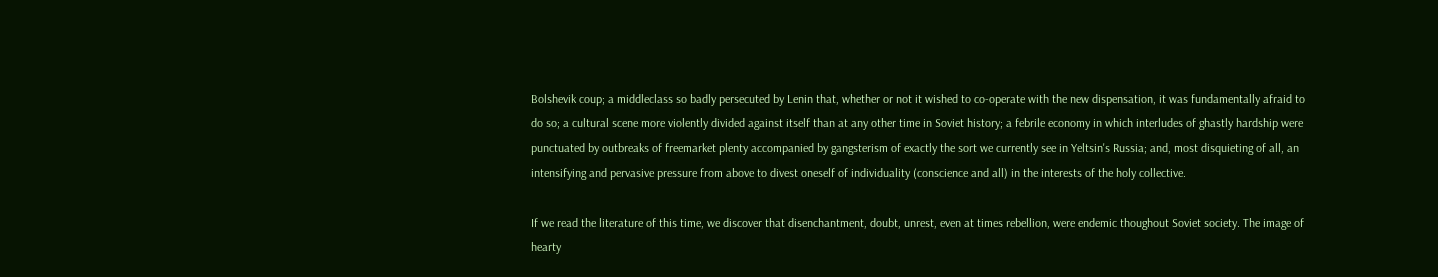Bolshevik coup; a middleclass so badly persecuted by Lenin that, whether or not it wished to co-operate with the new dispensation, it was fundamentally afraid to do so; a cultural scene more violently divided against itself than at any other time in Soviet history; a febrile economy in which interludes of ghastly hardship were punctuated by outbreaks of freemarket plenty accompanied by gangsterism of exactly the sort we currently see in Yeltsin's Russia; and, most disquieting of all, an intensifying and pervasive pressure from above to divest oneself of individuality (conscience and all) in the interests of the holy collective.

If we read the literature of this time, we discover that disenchantment, doubt, unrest, even at times rebellion, were endemic thoughout Soviet society. The image of hearty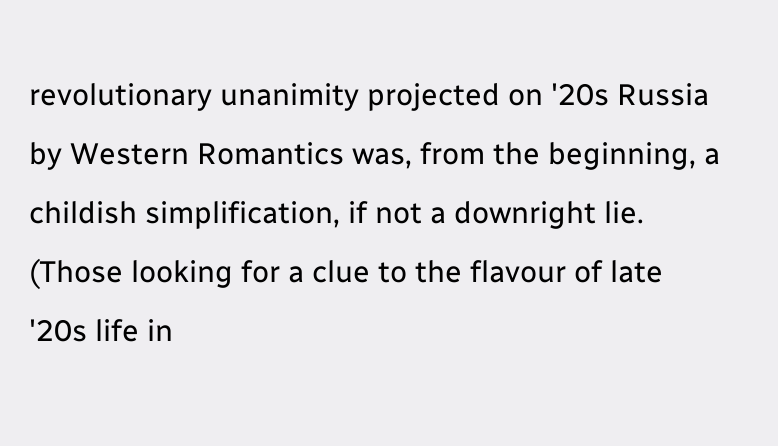revolutionary unanimity projected on '20s Russia by Western Romantics was, from the beginning, a childish simplification, if not a downright lie. (Those looking for a clue to the flavour of late '20s life in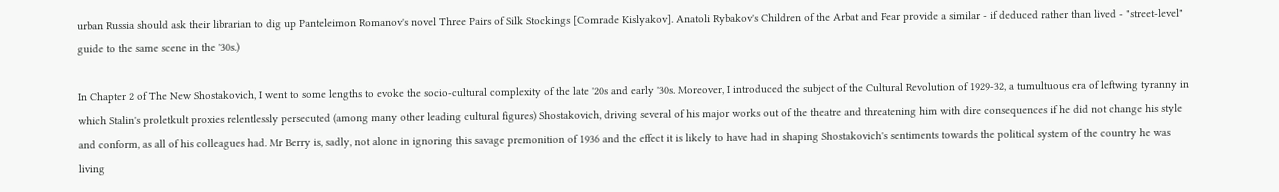urban Russia should ask their librarian to dig up Panteleimon Romanov's novel Three Pairs of Silk Stockings [Comrade Kislyakov]. Anatoli Rybakov's Children of the Arbat and Fear provide a similar - if deduced rather than lived - "street-level" guide to the same scene in the '30s.)

In Chapter 2 of The New Shostakovich, I went to some lengths to evoke the socio-cultural complexity of the late '20s and early '30s. Moreover, I introduced the subject of the Cultural Revolution of 1929-32, a tumultuous era of leftwing tyranny in which Stalin's proletkult proxies relentlessly persecuted (among many other leading cultural figures) Shostakovich, driving several of his major works out of the theatre and threatening him with dire consequences if he did not change his style and conform, as all of his colleagues had. Mr Berry is, sadly, not alone in ignoring this savage premonition of 1936 and the effect it is likely to have had in shaping Shostakovich's sentiments towards the political system of the country he was living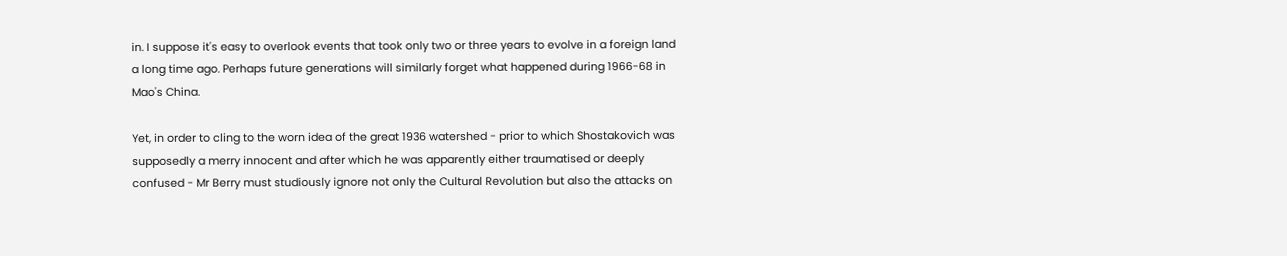in. I suppose it's easy to overlook events that took only two or three years to evolve in a foreign land a long time ago. Perhaps future generations will similarly forget what happened during 1966-68 in Mao's China.

Yet, in order to cling to the worn idea of the great 1936 watershed - prior to which Shostakovich was supposedly a merry innocent and after which he was apparently either traumatised or deeply confused - Mr Berry must studiously ignore not only the Cultural Revolution but also the attacks on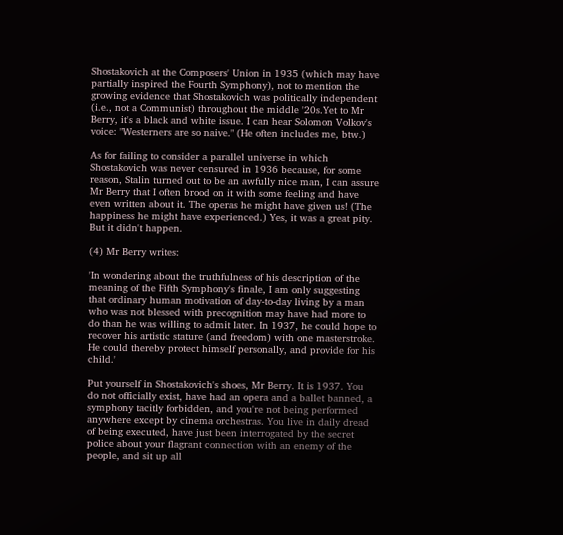Shostakovich at the Composers' Union in 1935 (which may have partially inspired the Fourth Symphony), not to mention the growing evidence that Shostakovich was politically independent (i.e., not a Communist) throughout the middle '20s.Yet to Mr Berry, it's a black and white issue. I can hear Solomon Volkov's voice: "Westerners are so naive." (He often includes me, btw.)

As for failing to consider a parallel universe in which Shostakovich was never censured in 1936 because, for some reason, Stalin turned out to be an awfully nice man, I can assure Mr Berry that I often brood on it with some feeling and have even written about it. The operas he might have given us! (The happiness he might have experienced.) Yes, it was a great pity. But it didn't happen.

(4) Mr Berry writes:

'In wondering about the truthfulness of his description of the meaning of the Fifth Symphony's finale, I am only suggesting that ordinary human motivation of day-to-day living by a man who was not blessed with precognition may have had more to do than he was willing to admit later. In 1937, he could hope to recover his artistic stature (and freedom) with one masterstroke. He could thereby protect himself personally, and provide for his child.'

Put yourself in Shostakovich's shoes, Mr Berry. It is 1937. You do not officially exist, have had an opera and a ballet banned, a symphony tacitly forbidden, and you're not being performed anywhere except by cinema orchestras. You live in daily dread of being executed, have just been interrogated by the secret police about your flagrant connection with an enemy of the people, and sit up all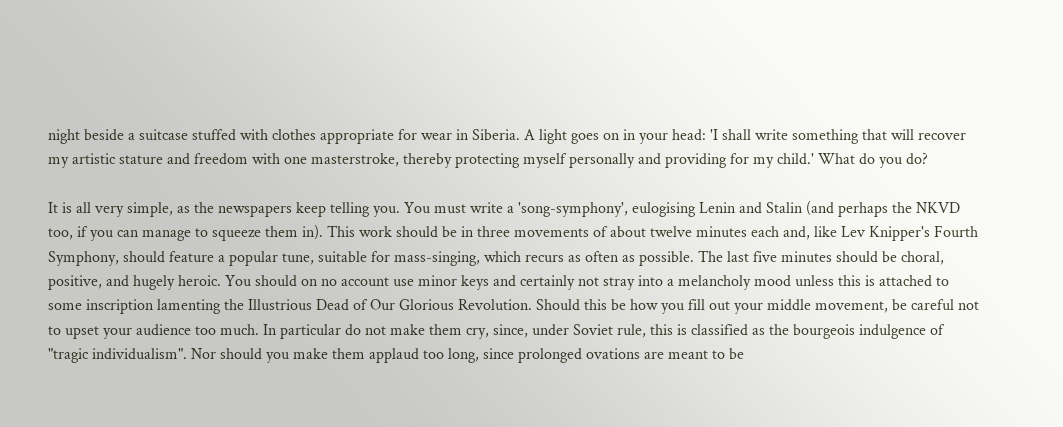night beside a suitcase stuffed with clothes appropriate for wear in Siberia. A light goes on in your head: 'I shall write something that will recover my artistic stature and freedom with one masterstroke, thereby protecting myself personally and providing for my child.' What do you do?

It is all very simple, as the newspapers keep telling you. You must write a 'song-symphony', eulogising Lenin and Stalin (and perhaps the NKVD too, if you can manage to squeeze them in). This work should be in three movements of about twelve minutes each and, like Lev Knipper's Fourth Symphony, should feature a popular tune, suitable for mass-singing, which recurs as often as possible. The last five minutes should be choral, positive, and hugely heroic. You should on no account use minor keys and certainly not stray into a melancholy mood unless this is attached to some inscription lamenting the Illustrious Dead of Our Glorious Revolution. Should this be how you fill out your middle movement, be careful not to upset your audience too much. In particular do not make them cry, since, under Soviet rule, this is classified as the bourgeois indulgence of "tragic individualism". Nor should you make them applaud too long, since prolonged ovations are meant to be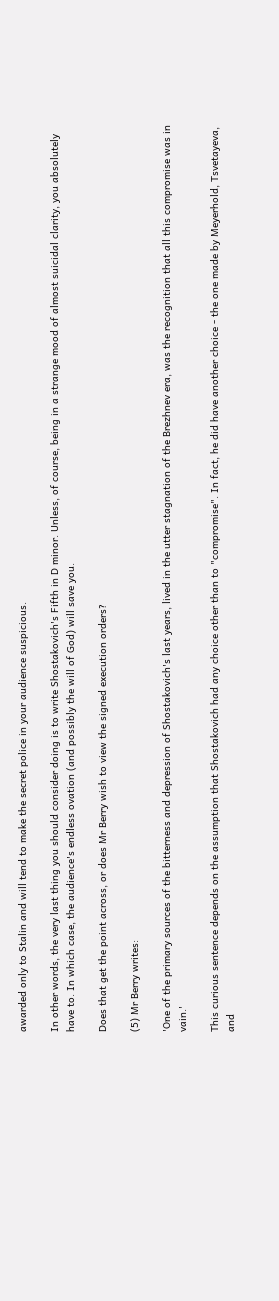awarded only to Stalin and will tend to make the secret police in your audience suspicious.

In other words, the very last thing you should consider doing is to write Shostakovich's Fifth in D minor. Unless, of course, being in a strange mood of almost suicidal clarity, you absolutely have to. In which case, the audience's endless ovation (and possibly the will of God) will save you.

Does that get the point across, or does Mr Berry wish to view the signed execution orders?

(5) Mr Berry writes:

'One of the primary sources of the bitterness and depression of Shostakovich's last years, lived in the utter stagnation of the Brezhnev era, was the recognition that all this compromise was in vain.'

This curious sentence depends on the assumption that Shostakovich had any choice other than to "compromise". In fact, he did have another choice - the one made by Meyerhold, Tsvetayeva, and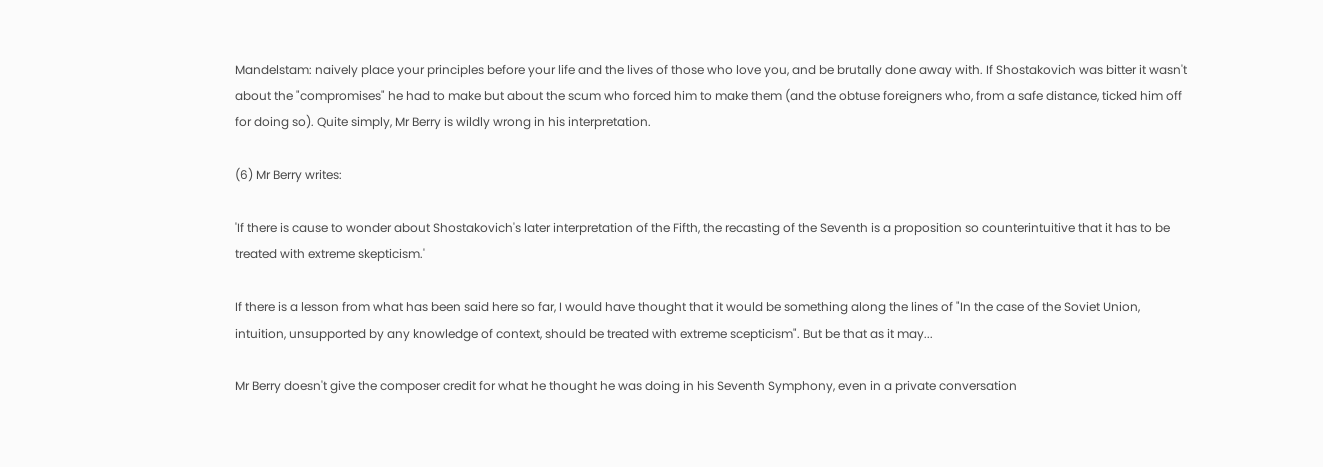Mandelstam: naively place your principles before your life and the lives of those who love you, and be brutally done away with. If Shostakovich was bitter it wasn't about the "compromises" he had to make but about the scum who forced him to make them (and the obtuse foreigners who, from a safe distance, ticked him off for doing so). Quite simply, Mr Berry is wildly wrong in his interpretation.

(6) Mr Berry writes:

'If there is cause to wonder about Shostakovich's later interpretation of the Fifth, the recasting of the Seventh is a proposition so counterintuitive that it has to be treated with extreme skepticism.'

If there is a lesson from what has been said here so far, I would have thought that it would be something along the lines of "In the case of the Soviet Union, intuition, unsupported by any knowledge of context, should be treated with extreme scepticism". But be that as it may...

Mr Berry doesn't give the composer credit for what he thought he was doing in his Seventh Symphony, even in a private conversation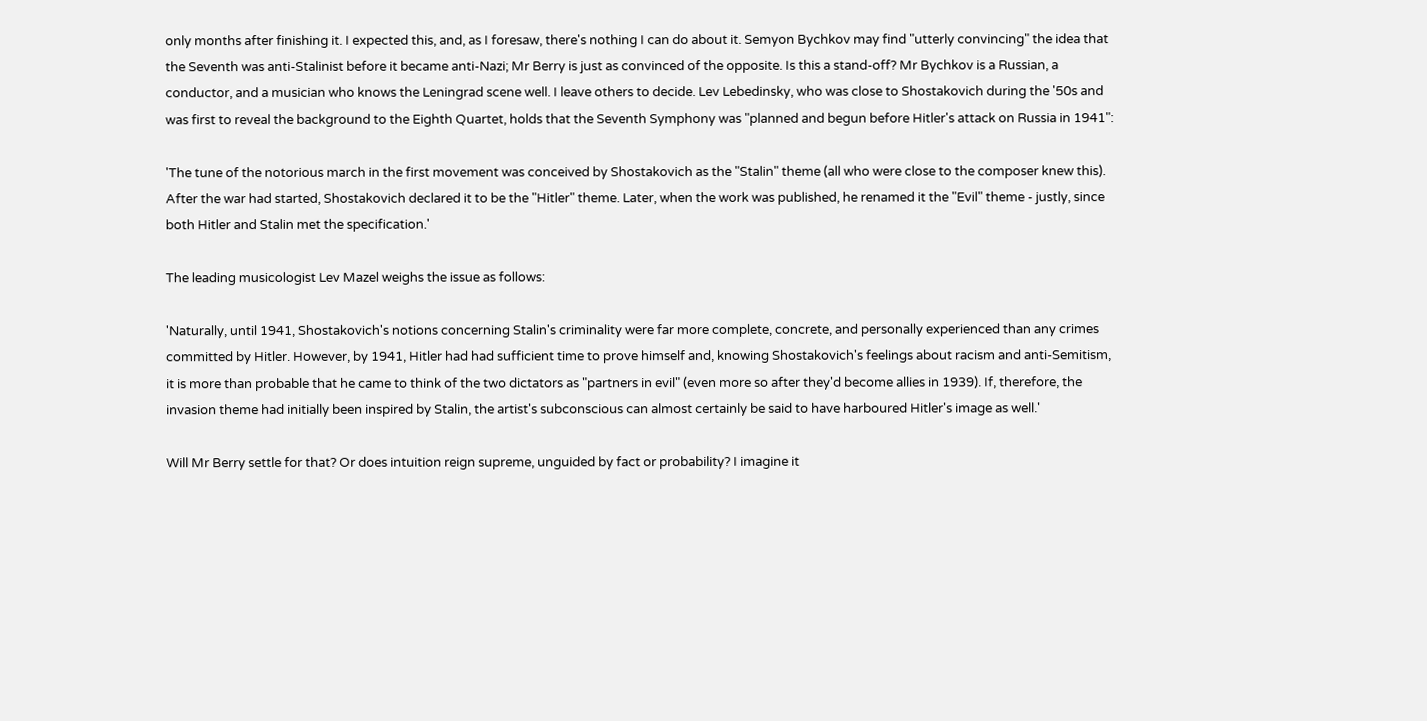only months after finishing it. I expected this, and, as I foresaw, there's nothing I can do about it. Semyon Bychkov may find "utterly convincing" the idea that the Seventh was anti-Stalinist before it became anti-Nazi; Mr Berry is just as convinced of the opposite. Is this a stand-off? Mr Bychkov is a Russian, a conductor, and a musician who knows the Leningrad scene well. I leave others to decide. Lev Lebedinsky, who was close to Shostakovich during the '50s and was first to reveal the background to the Eighth Quartet, holds that the Seventh Symphony was "planned and begun before Hitler's attack on Russia in 1941":

'The tune of the notorious march in the first movement was conceived by Shostakovich as the "Stalin" theme (all who were close to the composer knew this). After the war had started, Shostakovich declared it to be the "Hitler" theme. Later, when the work was published, he renamed it the "Evil" theme - justly, since both Hitler and Stalin met the specification.'

The leading musicologist Lev Mazel weighs the issue as follows:

'Naturally, until 1941, Shostakovich's notions concerning Stalin's criminality were far more complete, concrete, and personally experienced than any crimes committed by Hitler. However, by 1941, Hitler had had sufficient time to prove himself and, knowing Shostakovich's feelings about racism and anti-Semitism, it is more than probable that he came to think of the two dictators as "partners in evil" (even more so after they'd become allies in 1939). If, therefore, the invasion theme had initially been inspired by Stalin, the artist's subconscious can almost certainly be said to have harboured Hitler's image as well.'

Will Mr Berry settle for that? Or does intuition reign supreme, unguided by fact or probability? I imagine it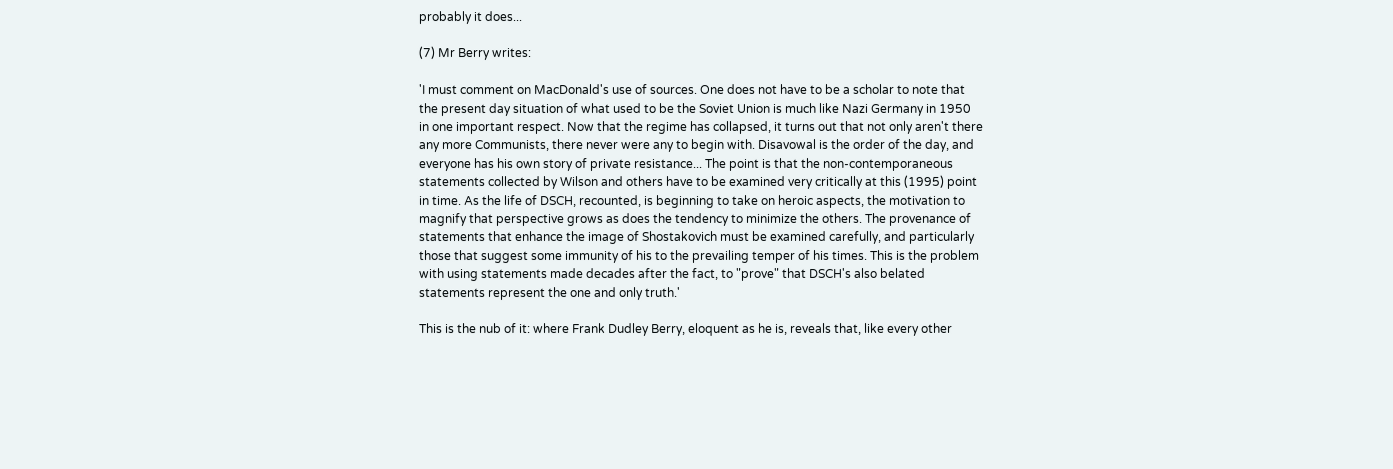probably it does...

(7) Mr Berry writes:

'I must comment on MacDonald's use of sources. One does not have to be a scholar to note that the present day situation of what used to be the Soviet Union is much like Nazi Germany in 1950 in one important respect. Now that the regime has collapsed, it turns out that not only aren't there any more Communists, there never were any to begin with. Disavowal is the order of the day, and everyone has his own story of private resistance... The point is that the non-contemporaneous statements collected by Wilson and others have to be examined very critically at this (1995) point in time. As the life of DSCH, recounted, is beginning to take on heroic aspects, the motivation to magnify that perspective grows as does the tendency to minimize the others. The provenance of statements that enhance the image of Shostakovich must be examined carefully, and particularly those that suggest some immunity of his to the prevailing temper of his times. This is the problem with using statements made decades after the fact, to "prove" that DSCH's also belated statements represent the one and only truth.'

This is the nub of it: where Frank Dudley Berry, eloquent as he is, reveals that, like every other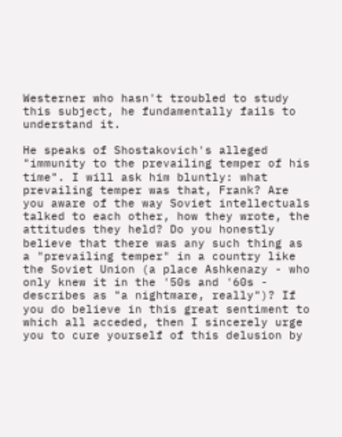Westerner who hasn't troubled to study this subject, he fundamentally fails to understand it.

He speaks of Shostakovich's alleged "immunity to the prevailing temper of his time". I will ask him bluntly: what prevailing temper was that, Frank? Are you aware of the way Soviet intellectuals talked to each other, how they wrote, the attitudes they held? Do you honestly believe that there was any such thing as a "prevailing temper" in a country like the Soviet Union (a place Ashkenazy - who only knew it in the '50s and '60s - describes as "a nightmare, really")? If you do believe in this great sentiment to which all acceded, then I sincerely urge you to cure yourself of this delusion by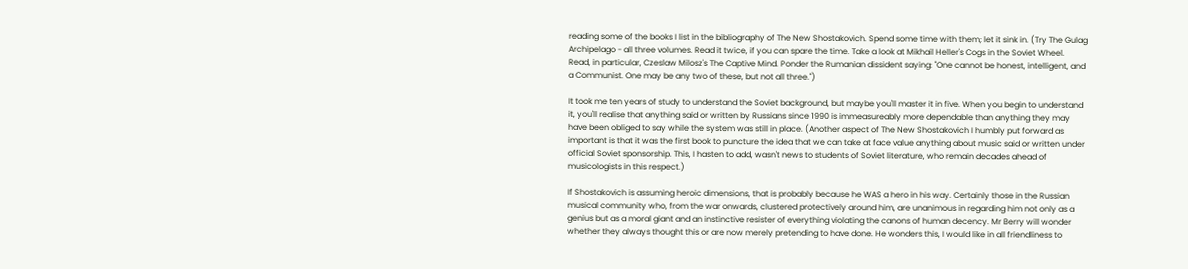reading some of the books I list in the bibliography of The New Shostakovich. Spend some time with them; let it sink in. (Try The Gulag Archipelago - all three volumes. Read it twice, if you can spare the time. Take a look at Mikhail Heller's Cogs in the Soviet Wheel. Read, in particular, Czeslaw Milosz's The Captive Mind. Ponder the Rumanian dissident saying: "One cannot be honest, intelligent, and a Communist. One may be any two of these, but not all three.")

It took me ten years of study to understand the Soviet background, but maybe you'll master it in five. When you begin to understand it, you'll realise that anything said or written by Russians since 1990 is immeasureably more dependable than anything they may have been obliged to say while the system was still in place. (Another aspect of The New Shostakovich I humbly put forward as important is that it was the first book to puncture the idea that we can take at face value anything about music said or written under official Soviet sponsorship. This, I hasten to add, wasn't news to students of Soviet literature, who remain decades ahead of musicologists in this respect.)

If Shostakovich is assuming heroic dimensions, that is probably because he WAS a hero in his way. Certainly those in the Russian musical community who, from the war onwards, clustered protectively around him, are unanimous in regarding him not only as a genius but as a moral giant and an instinctive resister of everything violating the canons of human decency. Mr Berry will wonder whether they always thought this or are now merely pretending to have done. He wonders this, I would like in all friendliness to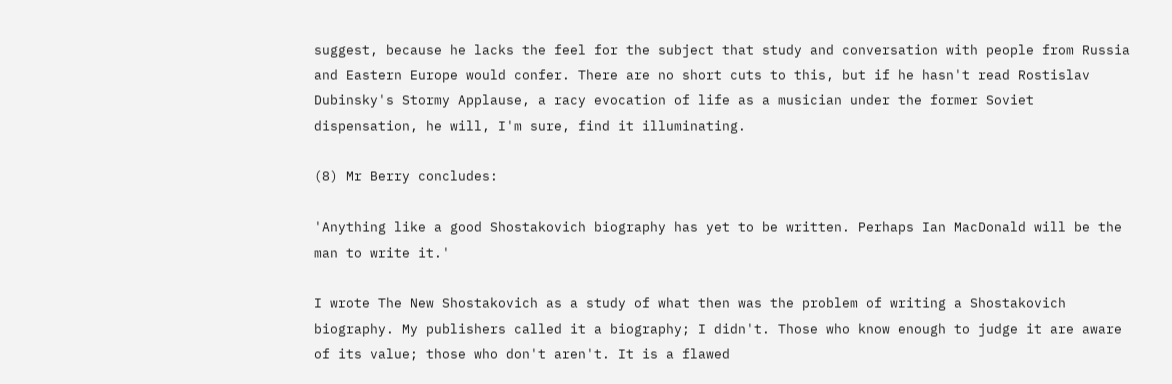suggest, because he lacks the feel for the subject that study and conversation with people from Russia and Eastern Europe would confer. There are no short cuts to this, but if he hasn't read Rostislav Dubinsky's Stormy Applause, a racy evocation of life as a musician under the former Soviet dispensation, he will, I'm sure, find it illuminating.

(8) Mr Berry concludes:

'Anything like a good Shostakovich biography has yet to be written. Perhaps Ian MacDonald will be the man to write it.'

I wrote The New Shostakovich as a study of what then was the problem of writing a Shostakovich biography. My publishers called it a biography; I didn't. Those who know enough to judge it are aware of its value; those who don't aren't. It is a flawed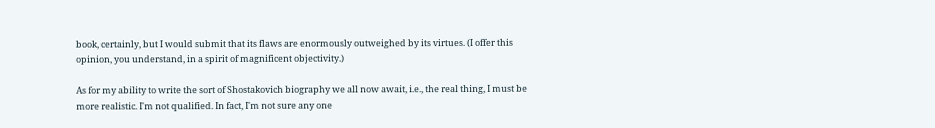book, certainly, but I would submit that its flaws are enormously outweighed by its virtues. (I offer this opinion, you understand, in a spirit of magnificent objectivity.)

As for my ability to write the sort of Shostakovich biography we all now await, i.e., the real thing, I must be more realistic. I'm not qualified. In fact, I'm not sure any one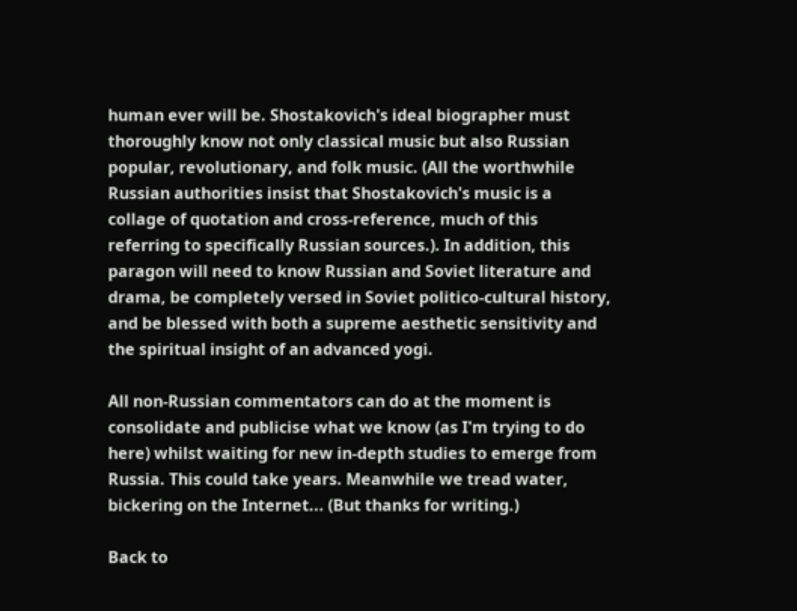human ever will be. Shostakovich's ideal biographer must thoroughly know not only classical music but also Russian popular, revolutionary, and folk music. (All the worthwhile Russian authorities insist that Shostakovich's music is a collage of quotation and cross-reference, much of this referring to specifically Russian sources.). In addition, this paragon will need to know Russian and Soviet literature and drama, be completely versed in Soviet politico-cultural history, and be blessed with both a supreme aesthetic sensitivity and the spiritual insight of an advanced yogi.

All non-Russian commentators can do at the moment is consolidate and publicise what we know (as I'm trying to do here) whilst waiting for new in-depth studies to emerge from Russia. This could take years. Meanwhile we tread water, bickering on the Internet... (But thanks for writing.)

Back to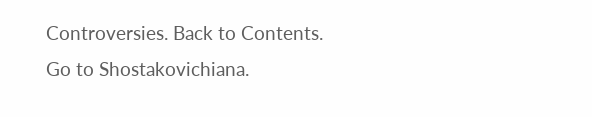Controversies. Back to Contents. Go to Shostakovichiana.